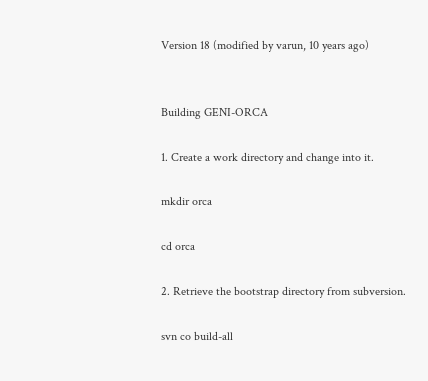Version 18 (modified by varun, 10 years ago)


Building GENI-ORCA

1. Create a work directory and change into it.

mkdir orca

cd orca

2. Retrieve the bootstrap directory from subversion.

svn co build-all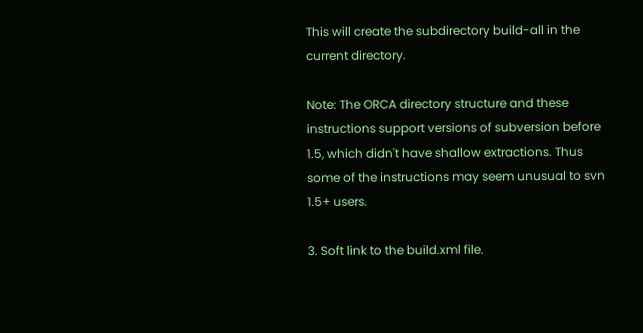This will create the subdirectory build-all in the current directory.

Note: The ORCA directory structure and these instructions support versions of subversion before 1.5, which didn't have shallow extractions. Thus some of the instructions may seem unusual to svn 1.5+ users.

3. Soft link to the build.xml file.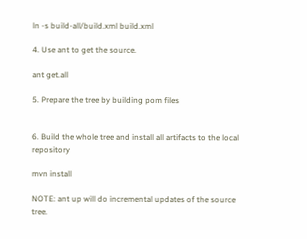ln -s build-all/build.xml build.xml

4. Use ant to get the source.

ant get.all

5. Prepare the tree by building pom files


6. Build the whole tree and install all artifacts to the local repository

mvn install

NOTE: ant up will do incremental updates of the source tree.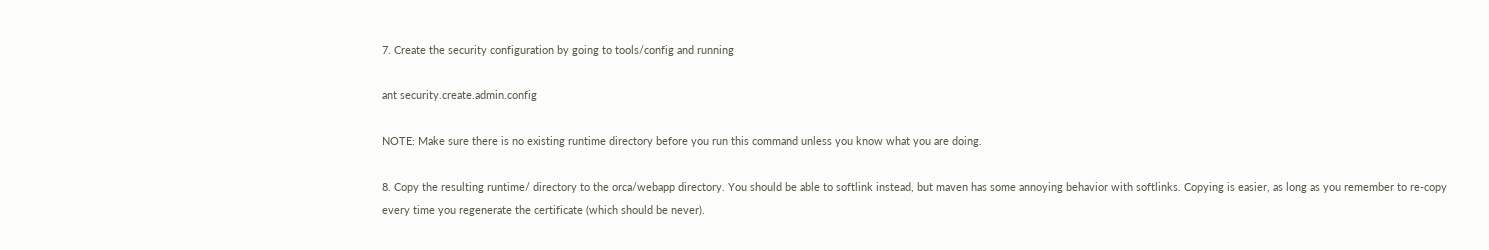7. Create the security configuration by going to tools/config and running

ant security.create.admin.config

NOTE: Make sure there is no existing runtime directory before you run this command unless you know what you are doing.

8. Copy the resulting runtime/ directory to the orca/webapp directory. You should be able to softlink instead, but maven has some annoying behavior with softlinks. Copying is easier, as long as you remember to re-copy every time you regenerate the certificate (which should be never).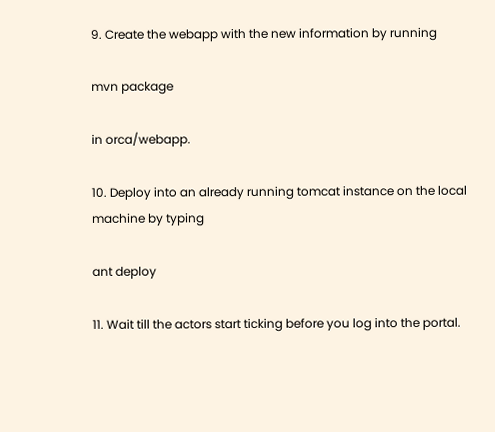9. Create the webapp with the new information by running

mvn package

in orca/webapp.

10. Deploy into an already running tomcat instance on the local machine by typing

ant deploy

11. Wait till the actors start ticking before you log into the portal.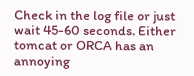Check in the log file or just wait 45-60 seconds. Either tomcat or ORCA has an annoying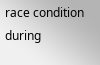race condition during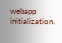webapp initialization.